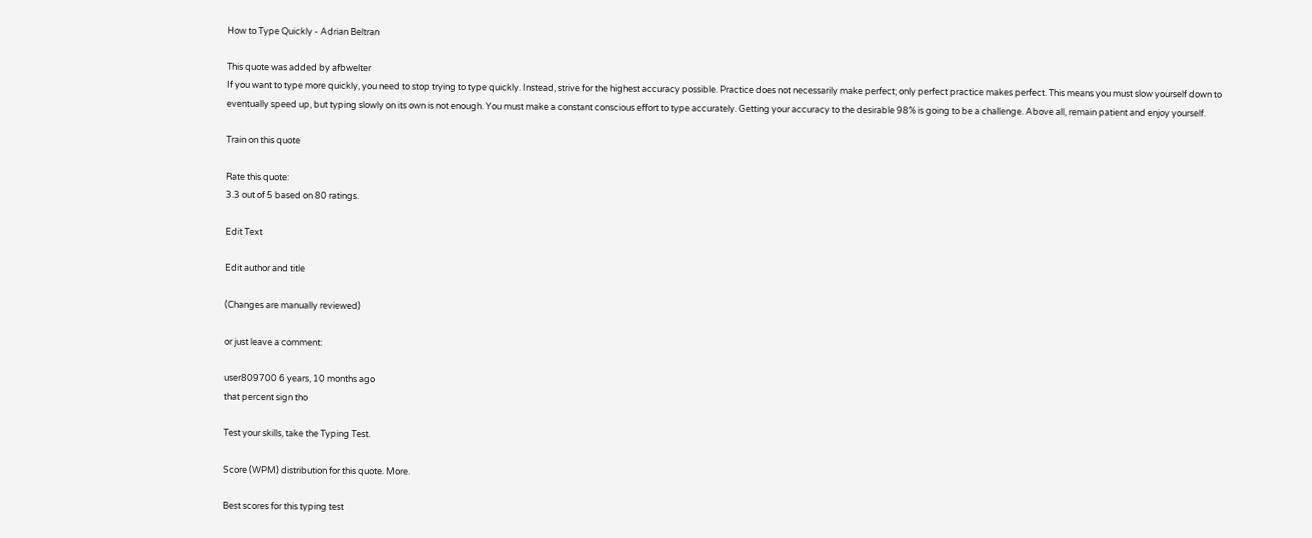How to Type Quickly - Adrian Beltran

This quote was added by afbwelter
If you want to type more quickly, you need to stop trying to type quickly. Instead, strive for the highest accuracy possible. Practice does not necessarily make perfect; only perfect practice makes perfect. This means you must slow yourself down to eventually speed up, but typing slowly on its own is not enough. You must make a constant conscious effort to type accurately. Getting your accuracy to the desirable 98% is going to be a challenge. Above all, remain patient and enjoy yourself.

Train on this quote

Rate this quote:
3.3 out of 5 based on 80 ratings.

Edit Text

Edit author and title

(Changes are manually reviewed)

or just leave a comment:

user809700 6 years, 10 months ago
that percent sign tho

Test your skills, take the Typing Test.

Score (WPM) distribution for this quote. More.

Best scores for this typing test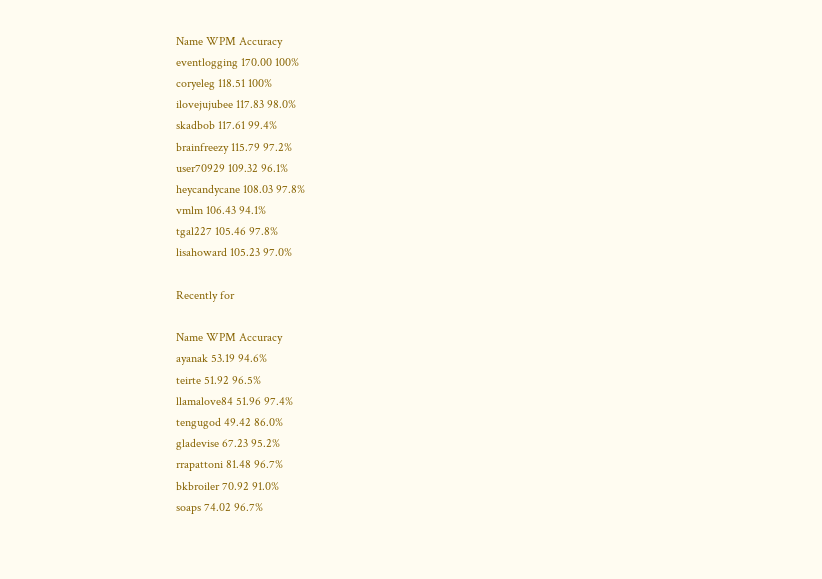Name WPM Accuracy
eventlogging 170.00 100%
coryeleg 118.51 100%
ilovejujubee 117.83 98.0%
skadbob 117.61 99.4%
brainfreezy 115.79 97.2%
user70929 109.32 96.1%
heycandycane 108.03 97.8%
vmlm 106.43 94.1%
tgal227 105.46 97.8%
lisahoward 105.23 97.0%

Recently for

Name WPM Accuracy
ayanak 53.19 94.6%
teirte 51.92 96.5%
llamalove84 51.96 97.4%
tengugod 49.42 86.0%
gladevise 67.23 95.2%
rrapattoni 81.48 96.7%
bkbroiler 70.92 91.0%
soaps 74.02 96.7%